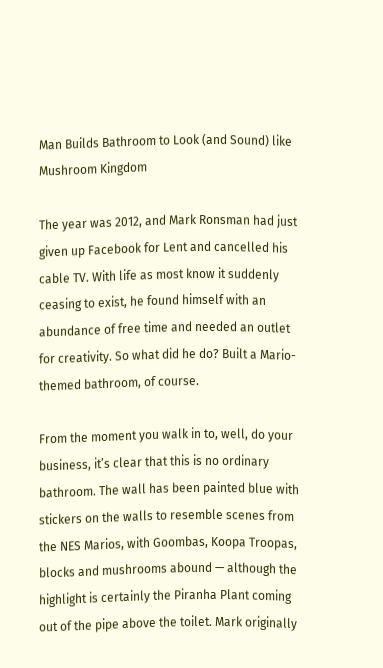Man Builds Bathroom to Look (and Sound) like Mushroom Kingdom

The year was 2012, and Mark Ronsman had just given up Facebook for Lent and cancelled his cable TV. With life as most know it suddenly ceasing to exist, he found himself with an abundance of free time and needed an outlet for creativity. So what did he do? Built a Mario-themed bathroom, of course.

From the moment you walk in to, well, do your business, it’s clear that this is no ordinary bathroom. The wall has been painted blue with stickers on the walls to resemble scenes from the NES Marios, with Goombas, Koopa Troopas, blocks and mushrooms abound — although the highlight is certainly the Piranha Plant coming out of the pipe above the toilet. Mark originally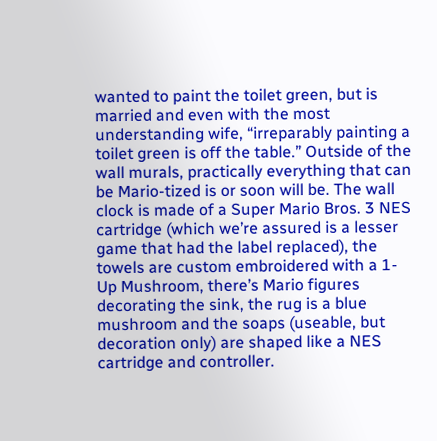wanted to paint the toilet green, but is married and even with the most understanding wife, “irreparably painting a toilet green is off the table.” Outside of the wall murals, practically everything that can be Mario-tized is or soon will be. The wall clock is made of a Super Mario Bros. 3 NES cartridge (which we’re assured is a lesser game that had the label replaced), the towels are custom embroidered with a 1-Up Mushroom, there’s Mario figures decorating the sink, the rug is a blue mushroom and the soaps (useable, but decoration only) are shaped like a NES cartridge and controller.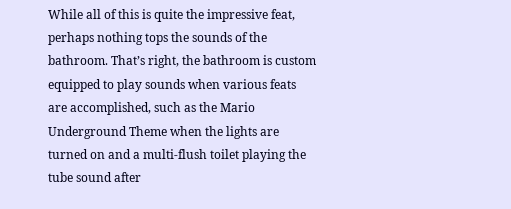While all of this is quite the impressive feat, perhaps nothing tops the sounds of the bathroom. That’s right, the bathroom is custom equipped to play sounds when various feats are accomplished, such as the Mario Underground Theme when the lights are turned on and a multi-flush toilet playing the tube sound after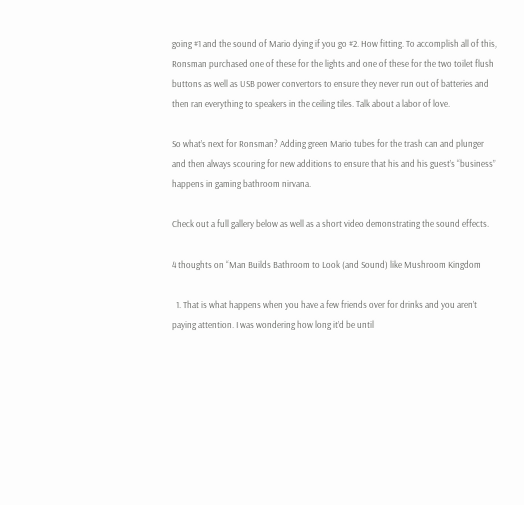going #1 and the sound of Mario dying if you go #2. How fitting. To accomplish all of this, Ronsman purchased one of these for the lights and one of these for the two toilet flush buttons as well as USB power convertors to ensure they never run out of batteries and then ran everything to speakers in the ceiling tiles. Talk about a labor of love.

So what’s next for Ronsman? Adding green Mario tubes for the trash can and plunger and then always scouring for new additions to ensure that his and his guest’s “business” happens in gaming bathroom nirvana.

Check out a full gallery below as well as a short video demonstrating the sound effects.

4 thoughts on “Man Builds Bathroom to Look (and Sound) like Mushroom Kingdom

  1. That is what happens when you have a few friends over for drinks and you aren’t paying attention. I was wondering how long it’d be until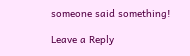someone said something!

Leave a Reply